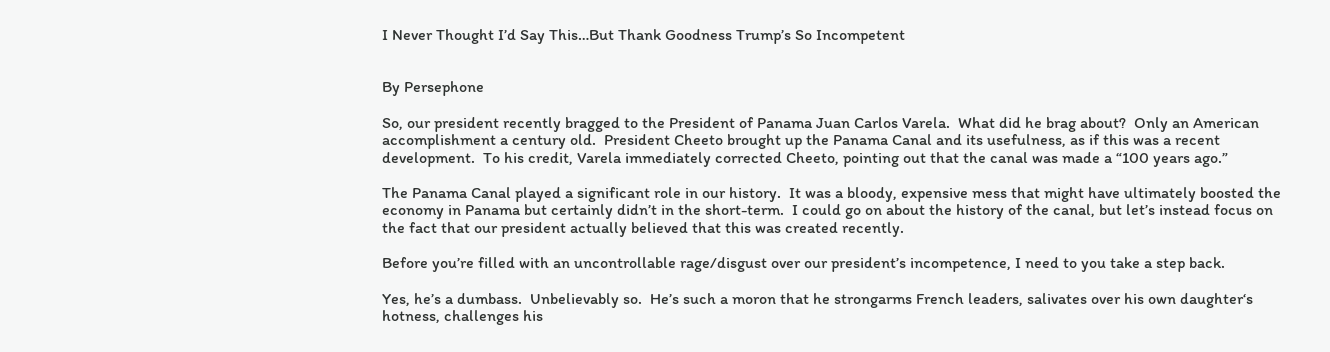I Never Thought I’d Say This…But Thank Goodness Trump’s So Incompetent


By Persephone

So, our president recently bragged to the President of Panama Juan Carlos Varela.  What did he brag about?  Only an American accomplishment a century old.  President Cheeto brought up the Panama Canal and its usefulness, as if this was a recent development.  To his credit, Varela immediately corrected Cheeto, pointing out that the canal was made a “100 years ago.”

The Panama Canal played a significant role in our history.  It was a bloody, expensive mess that might have ultimately boosted the economy in Panama but certainly didn’t in the short-term.  I could go on about the history of the canal, but let’s instead focus on the fact that our president actually believed that this was created recently.

Before you’re filled with an uncontrollable rage/disgust over our president’s incompetence, I need to you take a step back.

Yes, he’s a dumbass.  Unbelievably so.  He’s such a moron that he strongarms French leaders, salivates over his own daughter‘s hotness, challenges his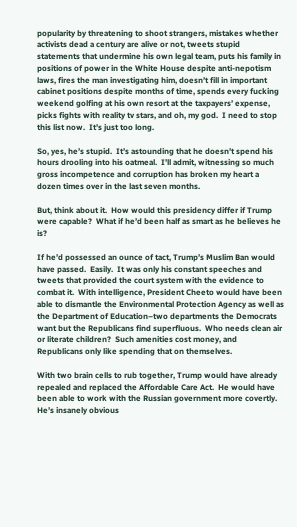popularity by threatening to shoot strangers, mistakes whether activists dead a century are alive or not, tweets stupid statements that undermine his own legal team, puts his family in positions of power in the White House despite anti-nepotism laws, fires the man investigating him, doesn’t fill in important cabinet positions despite months of time, spends every fucking weekend golfing at his own resort at the taxpayers’ expense, picks fights with reality tv stars, and oh, my god.  I need to stop this list now.  It’s just too long.

So, yes, he’s stupid.  It’s astounding that he doesn’t spend his hours drooling into his oatmeal.  I’ll admit, witnessing so much gross incompetence and corruption has broken my heart a dozen times over in the last seven months.

But, think about it.  How would this presidency differ if Trump were capable?  What if he’d been half as smart as he believes he is?

If he’d possessed an ounce of tact, Trump’s Muslim Ban would have passed.  Easily.  It was only his constant speeches and tweets that provided the court system with the evidence to combat it.  With intelligence, President Cheeto would have been able to dismantle the Environmental Protection Agency as well as the Department of Education–two departments the Democrats want but the Republicans find superfluous.  Who needs clean air or literate children?  Such amenities cost money, and Republicans only like spending that on themselves.

With two brain cells to rub together, Trump would have already repealed and replaced the Affordable Care Act.  He would have been able to work with the Russian government more covertly.  He’s insanely obvious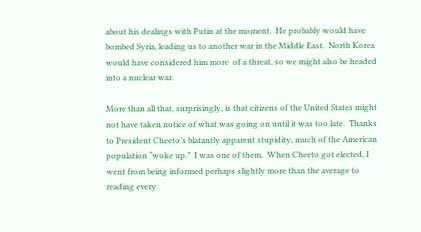about his dealings with Putin at the moment.  He probably would have bombed Syria, leading us to another war in the Middle East.  North Korea would have considered him more  of a threat, so we might also be headed into a nuclear war.

More than all that, surprisingly, is that citizens of the United States might not have taken notice of what was going on until it was too late.  Thanks to President Cheeto’s blatantly apparent stupidity, much of the American population “woke up.”  I was one of them.  When Cheeto got elected, I went from being informed perhaps slightly more than the average to reading every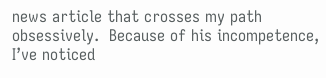news article that crosses my path obsessively.  Because of his incompetence, I’ve noticed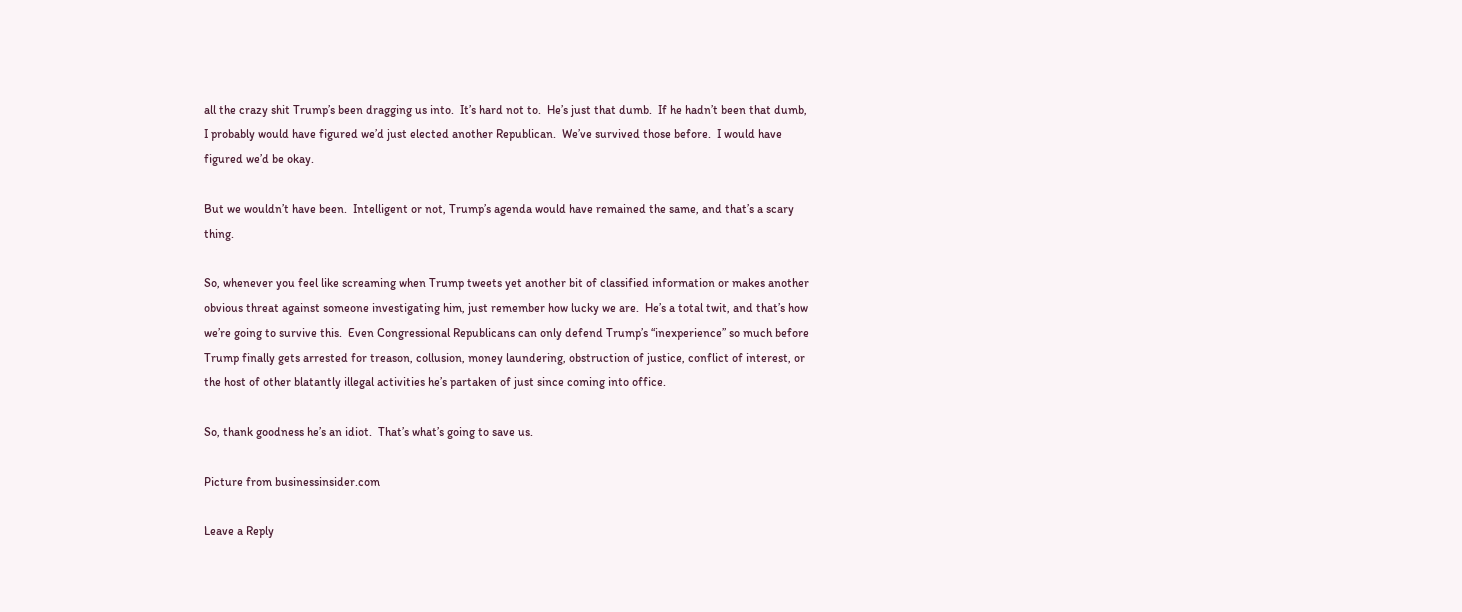all the crazy shit Trump’s been dragging us into.  It’s hard not to.  He’s just that dumb.  If he hadn’t been that dumb, I probably would have figured we’d just elected another Republican.  We’ve survived those before.  I would have figured we’d be okay.

But we wouldn’t have been.  Intelligent or not, Trump’s agenda would have remained the same, and that’s a scary thing.

So, whenever you feel like screaming when Trump tweets yet another bit of classified information or makes another obvious threat against someone investigating him, just remember how lucky we are.  He’s a total twit, and that’s how we’re going to survive this.  Even Congressional Republicans can only defend Trump’s “inexperience” so much before Trump finally gets arrested for treason, collusion, money laundering, obstruction of justice, conflict of interest, or the host of other blatantly illegal activities he’s partaken of just since coming into office.

So, thank goodness he’s an idiot.  That’s what’s going to save us.

Picture from businessinsider.com

Leave a Reply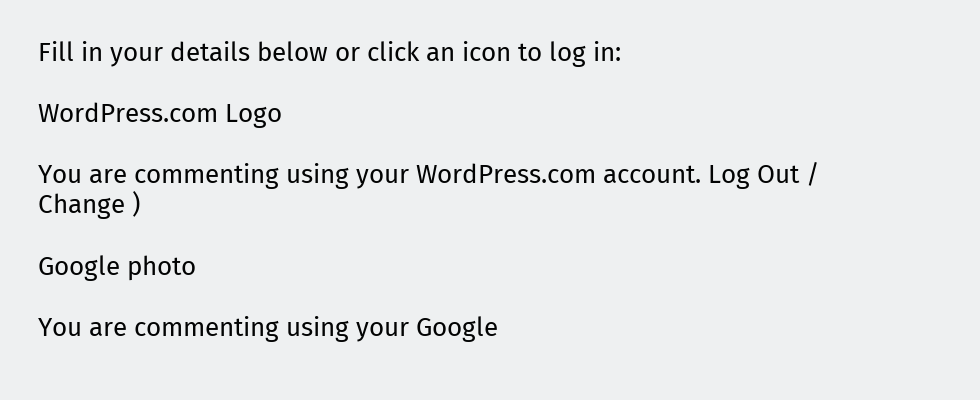Fill in your details below or click an icon to log in:

WordPress.com Logo

You are commenting using your WordPress.com account. Log Out /  Change )

Google photo

You are commenting using your Google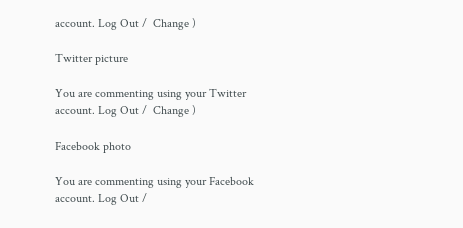account. Log Out /  Change )

Twitter picture

You are commenting using your Twitter account. Log Out /  Change )

Facebook photo

You are commenting using your Facebook account. Log Out /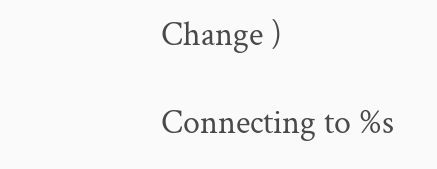Change )

Connecting to %s